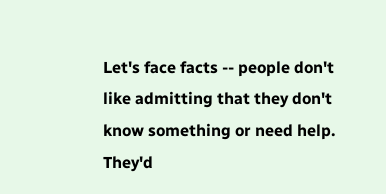Let's face facts -- people don't like admitting that they don't know something or need help. They'd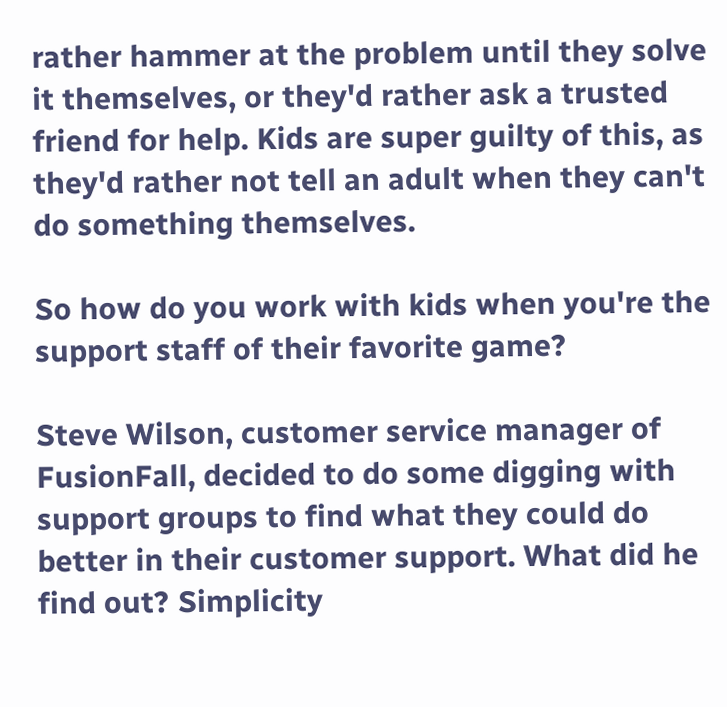rather hammer at the problem until they solve it themselves, or they'd rather ask a trusted friend for help. Kids are super guilty of this, as they'd rather not tell an adult when they can't do something themselves.

So how do you work with kids when you're the support staff of their favorite game?

Steve Wilson, customer service manager of FusionFall, decided to do some digging with support groups to find what they could do better in their customer support. What did he find out? Simplicity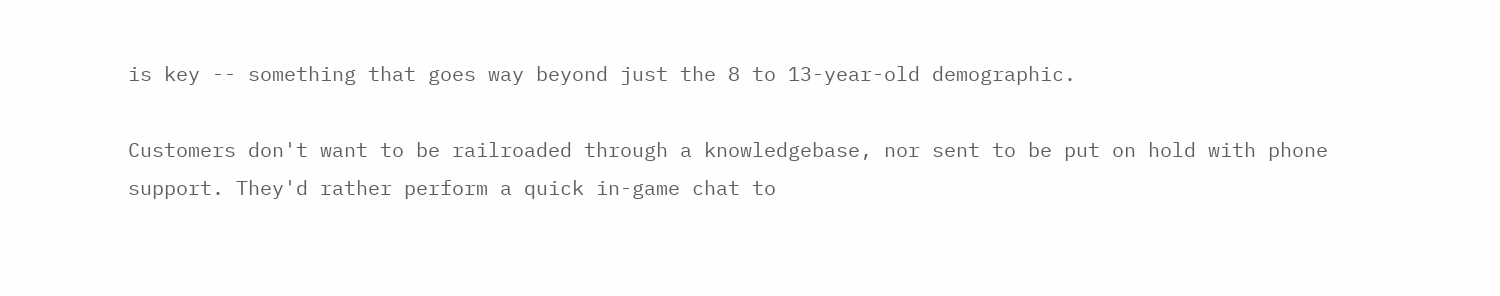is key -- something that goes way beyond just the 8 to 13-year-old demographic.

Customers don't want to be railroaded through a knowledgebase, nor sent to be put on hold with phone support. They'd rather perform a quick in-game chat to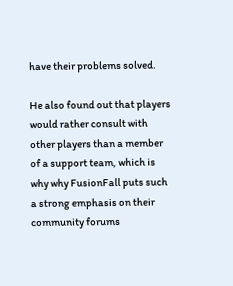have their problems solved.

He also found out that players would rather consult with other players than a member of a support team, which is why why FusionFall puts such a strong emphasis on their community forums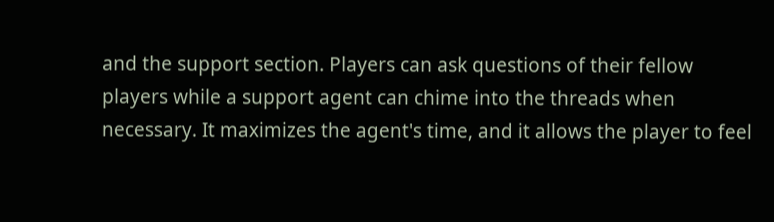and the support section. Players can ask questions of their fellow players while a support agent can chime into the threads when necessary. It maximizes the agent's time, and it allows the player to feel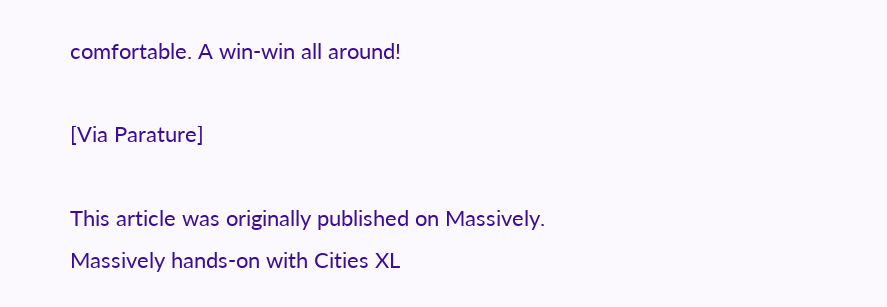comfortable. A win-win all around!

[Via Parature]

This article was originally published on Massively.
Massively hands-on with Cities XL